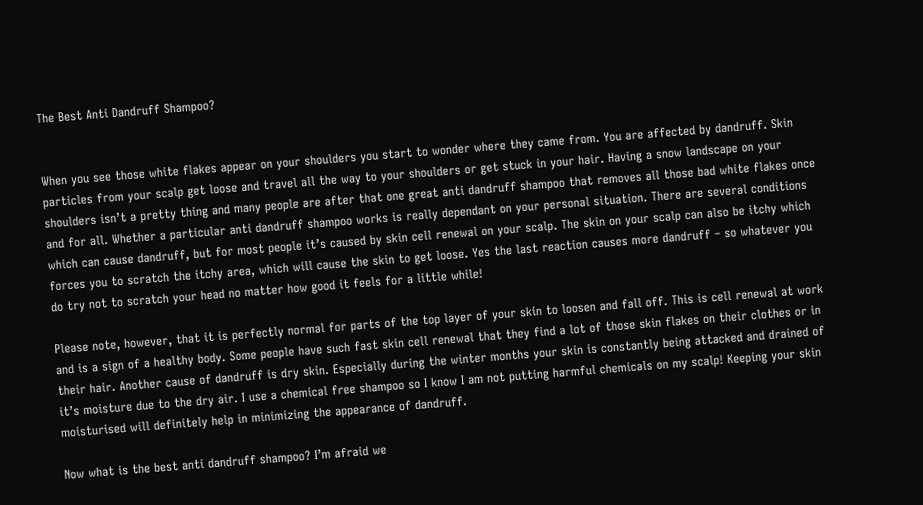The Best Anti Dandruff Shampoo?


When you see those white flakes appear on your shoulders you start to wonder where they came from. You are affected by dandruff. Skin particles from your scalp get loose and travel all the way to your shoulders or get stuck in your hair. Having a snow landscape on your shoulders isn’t a pretty thing and many people are after that one great anti dandruff shampoo that removes all those bad white flakes once and for all. Whether a particular anti dandruff shampoo works is really dependant on your personal situation. There are several conditions which can cause dandruff, but for most people it’s caused by skin cell renewal on your scalp. The skin on your scalp can also be itchy which forces you to scratch the itchy area, which will cause the skin to get loose. Yes the last reaction causes more dandruff – so whatever you do try not to scratch your head no matter how good it feels for a little while!

Please note, however, that it is perfectly normal for parts of the top layer of your skin to loosen and fall off. This is cell renewal at work and is a sign of a healthy body. Some people have such fast skin cell renewal that they find a lot of those skin flakes on their clothes or in their hair. Another cause of dandruff is dry skin. Especially during the winter months your skin is constantly being attacked and drained of it’s moisture due to the dry air. I use a chemical free shampoo so I know I am not putting harmful chemicals on my scalp! Keeping your skin moisturised will definitely help in minimizing the appearance of dandruff.

Now what is the best anti dandruff shampoo? I’m afraid we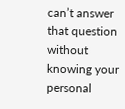can’t answer that question without knowing your personal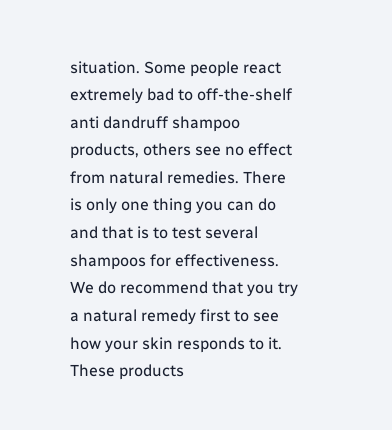situation. Some people react extremely bad to off-the-shelf anti dandruff shampoo products, others see no effect from natural remedies. There is only one thing you can do and that is to test several shampoos for effectiveness. We do recommend that you try a natural remedy first to see how your skin responds to it. These products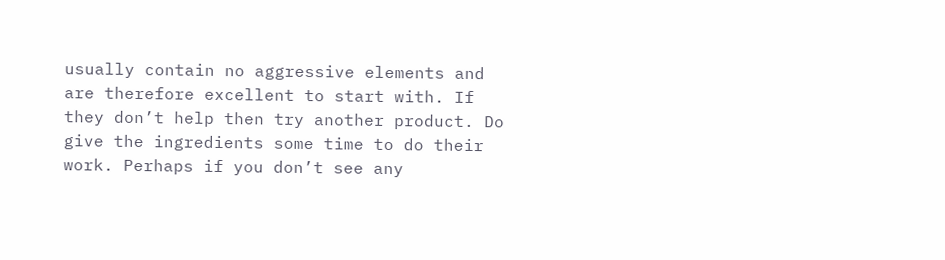usually contain no aggressive elements and are therefore excellent to start with. If they don’t help then try another product. Do give the ingredients some time to do their work. Perhaps if you don’t see any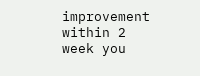improvement within 2 week you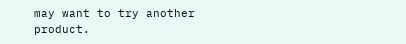may want to try another product.